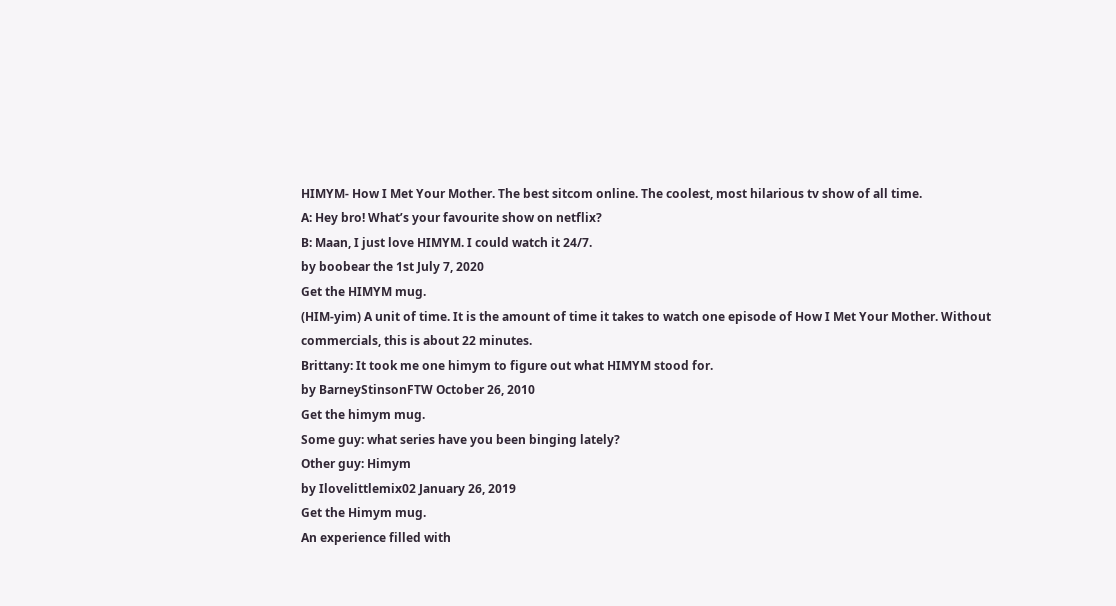HIMYM- How I Met Your Mother. The best sitcom online. The coolest, most hilarious tv show of all time.
A: Hey bro! What’s your favourite show on netflix?
B: Maan, I just love HIMYM. I could watch it 24/7.
by boobear the 1st July 7, 2020
Get the HIMYM mug.
(HIM-yim) A unit of time. It is the amount of time it takes to watch one episode of How I Met Your Mother. Without commercials, this is about 22 minutes.
Brittany: It took me one himym to figure out what HIMYM stood for.
by BarneyStinsonFTW October 26, 2010
Get the himym mug.
Some guy: what series have you been binging lately?
Other guy: Himym
by Ilovelittlemix02 January 26, 2019
Get the Himym mug.
An experience filled with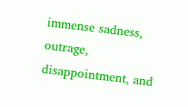immense sadness, outrage, disappointment, and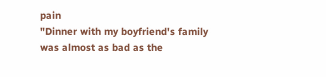pain
"Dinner with my boyfriend's family was almost as bad as the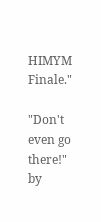HIMYM Finale."

"Don't even go there!"
by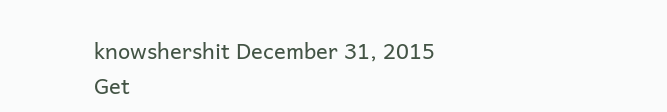knowshershit December 31, 2015
Get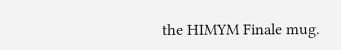the HIMYM Finale mug.